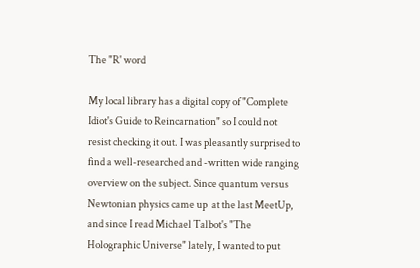The "R' word

My local library has a digital copy of "Complete Idiot's Guide to Reincarnation" so I could not resist checking it out. I was pleasantly surprised to find a well-researched and -written wide ranging overview on the subject. Since quantum versus Newtonian physics came up  at the last MeetUp, and since I read Michael Talbot's "The Holographic Universe" lately, I wanted to put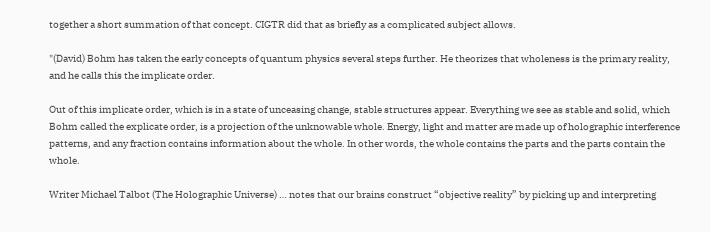together a short summation of that concept. CIGTR did that as briefly as a complicated subject allows.

"(David) Bohm has taken the early concepts of quantum physics several steps further. He theorizes that wholeness is the primary reality, and he calls this the implicate order.

Out of this implicate order, which is in a state of unceasing change, stable structures appear. Everything we see as stable and solid, which Bohm called the explicate order, is a projection of the unknowable whole. Energy, light and matter are made up of holographic interference patterns, and any fraction contains information about the whole. In other words, the whole contains the parts and the parts contain the whole.

Writer Michael Talbot (The Holographic Universe) … notes that our brains construct “objective reality” by picking up and interpreting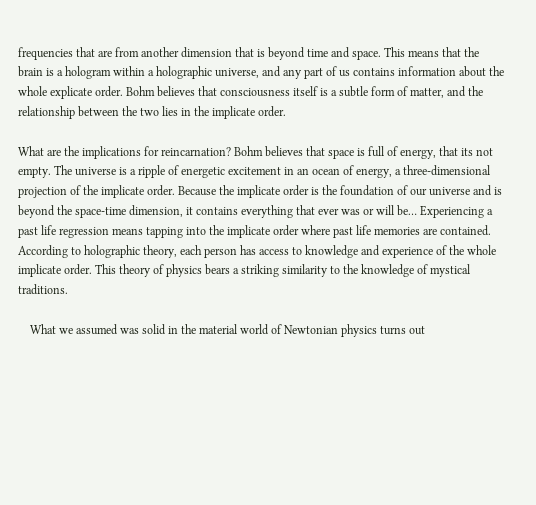frequencies that are from another dimension that is beyond time and space. This means that the brain is a hologram within a holographic universe, and any part of us contains information about the whole explicate order. Bohm believes that consciousness itself is a subtle form of matter, and the relationship between the two lies in the implicate order.

What are the implications for reincarnation? Bohm believes that space is full of energy, that its not empty. The universe is a ripple of energetic excitement in an ocean of energy, a three-dimensional projection of the implicate order. Because the implicate order is the foundation of our universe and is beyond the space-time dimension, it contains everything that ever was or will be… Experiencing a past life regression means tapping into the implicate order where past life memories are contained. According to holographic theory, each person has access to knowledge and experience of the whole implicate order. This theory of physics bears a striking similarity to the knowledge of mystical traditions.

    What we assumed was solid in the material world of Newtonian physics turns out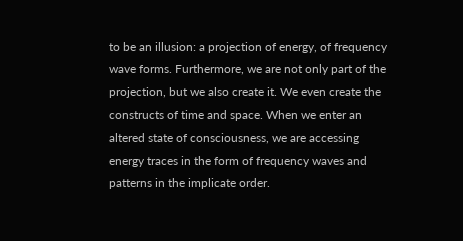to be an illusion: a projection of energy, of frequency wave forms. Furthermore, we are not only part of the projection, but we also create it. We even create the constructs of time and space. When we enter an altered state of consciousness, we are accessing energy traces in the form of frequency waves and patterns in the implicate order.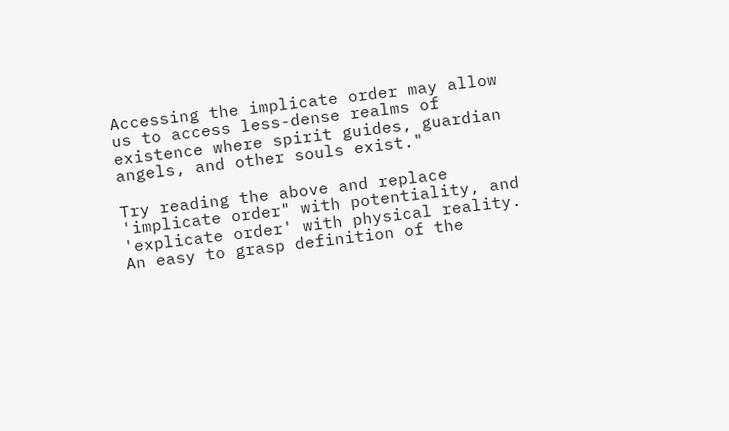Accessing the implicate order may allow us to access less-dense realms of existence where spirit guides, guardian angels, and other souls exist."

Try reading the above and replace 'implicate order" with potentiality, and 'explicate order' with physical reality. An easy to grasp definition of the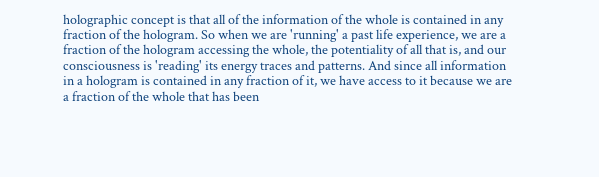holographic concept is that all of the information of the whole is contained in any fraction of the hologram. So when we are 'running' a past life experience, we are a fraction of the hologram accessing the whole, the potentiality of all that is, and our consciousness is 'reading' its energy traces and patterns. And since all information in a hologram is contained in any fraction of it, we have access to it because we are a fraction of the whole that has been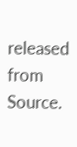released from Source.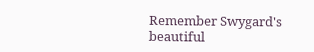Remember Swygard's beautiful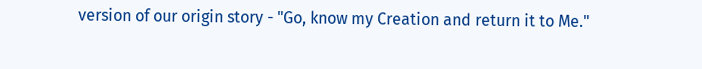version of our origin story - "Go, know my Creation and return it to Me."